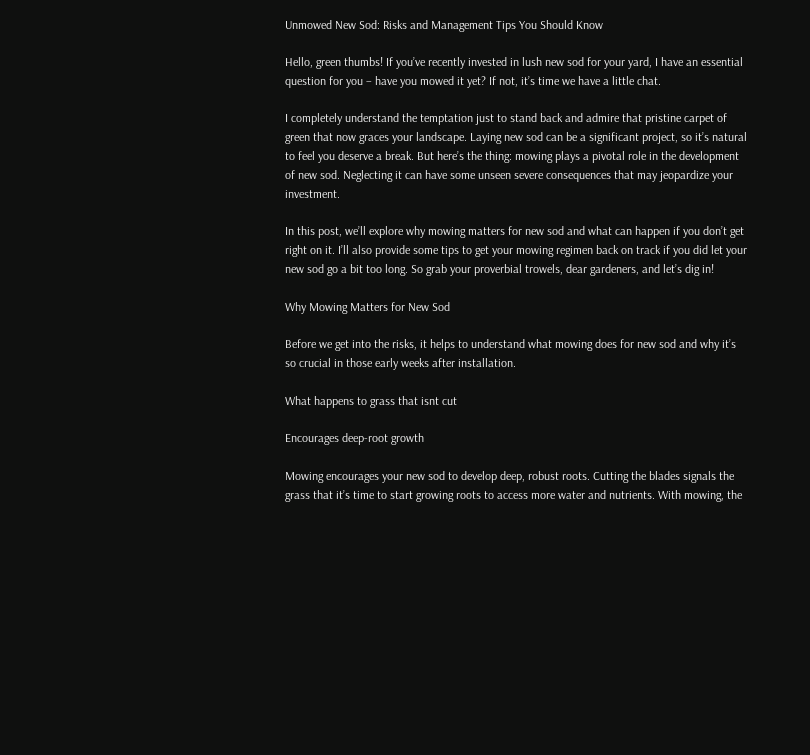Unmowed New Sod: Risks and Management Tips You Should Know

Hello, green thumbs! If you’ve recently invested in lush new sod for your yard, I have an essential question for you – have you mowed it yet? If not, it’s time we have a little chat.

I completely understand the temptation just to stand back and admire that pristine carpet of green that now graces your landscape. Laying new sod can be a significant project, so it’s natural to feel you deserve a break. But here’s the thing: mowing plays a pivotal role in the development of new sod. Neglecting it can have some unseen severe consequences that may jeopardize your investment.

In this post, we’ll explore why mowing matters for new sod and what can happen if you don’t get right on it. I’ll also provide some tips to get your mowing regimen back on track if you did let your new sod go a bit too long. So grab your proverbial trowels, dear gardeners, and let’s dig in!

Why Mowing Matters for New Sod

Before we get into the risks, it helps to understand what mowing does for new sod and why it’s so crucial in those early weeks after installation.

What happens to grass that isnt cut

Encourages deep-root growth

Mowing encourages your new sod to develop deep, robust roots. Cutting the blades signals the grass that it’s time to start growing roots to access more water and nutrients. With mowing, the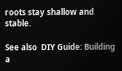roots stay shallow and stable.

See also  DIY Guide: Building a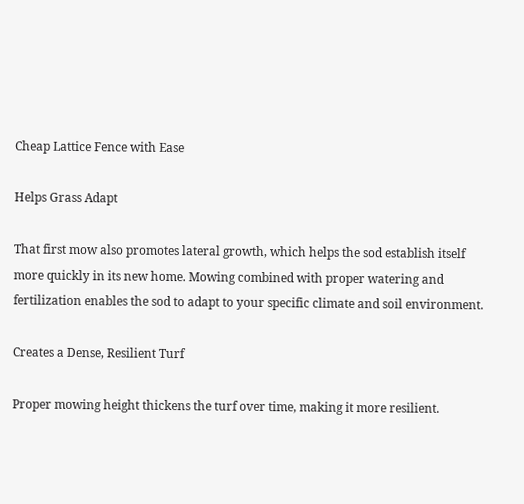Cheap Lattice Fence with Ease

Helps Grass Adapt

That first mow also promotes lateral growth, which helps the sod establish itself more quickly in its new home. Mowing combined with proper watering and fertilization enables the sod to adapt to your specific climate and soil environment.

Creates a Dense, Resilient Turf

Proper mowing height thickens the turf over time, making it more resilient.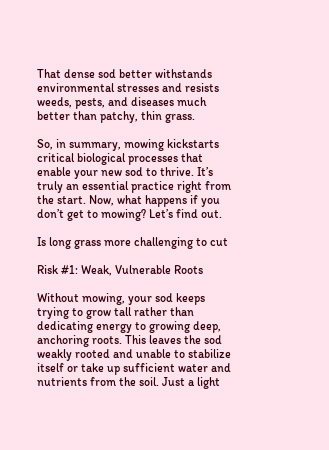That dense sod better withstands environmental stresses and resists weeds, pests, and diseases much better than patchy, thin grass.

So, in summary, mowing kickstarts critical biological processes that enable your new sod to thrive. It’s truly an essential practice right from the start. Now, what happens if you don’t get to mowing? Let’s find out.

Is long grass more challenging to cut

Risk #1: Weak, Vulnerable Roots

Without mowing, your sod keeps trying to grow tall rather than dedicating energy to growing deep, anchoring roots. This leaves the sod weakly rooted and unable to stabilize itself or take up sufficient water and nutrients from the soil. Just a light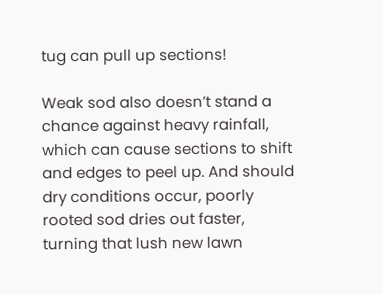tug can pull up sections!

Weak sod also doesn’t stand a chance against heavy rainfall, which can cause sections to shift and edges to peel up. And should dry conditions occur, poorly rooted sod dries out faster, turning that lush new lawn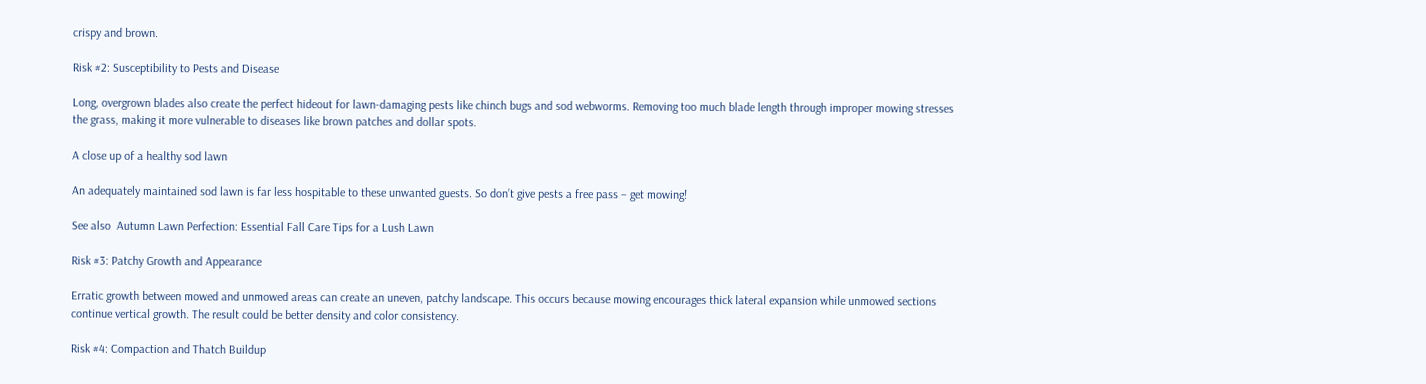crispy and brown.

Risk #2: Susceptibility to Pests and Disease

Long, overgrown blades also create the perfect hideout for lawn-damaging pests like chinch bugs and sod webworms. Removing too much blade length through improper mowing stresses the grass, making it more vulnerable to diseases like brown patches and dollar spots.

A close up of a healthy sod lawn

An adequately maintained sod lawn is far less hospitable to these unwanted guests. So don’t give pests a free pass – get mowing!

See also  Autumn Lawn Perfection: Essential Fall Care Tips for a Lush Lawn

Risk #3: Patchy Growth and Appearance

Erratic growth between mowed and unmowed areas can create an uneven, patchy landscape. This occurs because mowing encourages thick lateral expansion while unmowed sections continue vertical growth. The result could be better density and color consistency.

Risk #4: Compaction and Thatch Buildup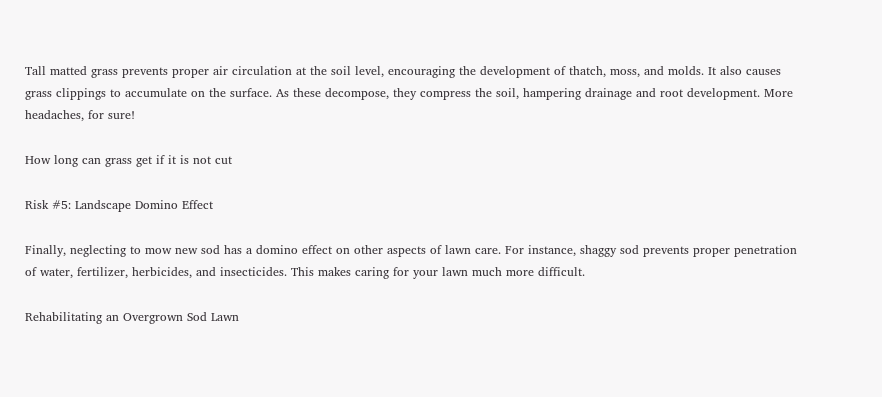Tall matted grass prevents proper air circulation at the soil level, encouraging the development of thatch, moss, and molds. It also causes grass clippings to accumulate on the surface. As these decompose, they compress the soil, hampering drainage and root development. More headaches, for sure!

How long can grass get if it is not cut

Risk #5: Landscape Domino Effect

Finally, neglecting to mow new sod has a domino effect on other aspects of lawn care. For instance, shaggy sod prevents proper penetration of water, fertilizer, herbicides, and insecticides. This makes caring for your lawn much more difficult.

Rehabilitating an Overgrown Sod Lawn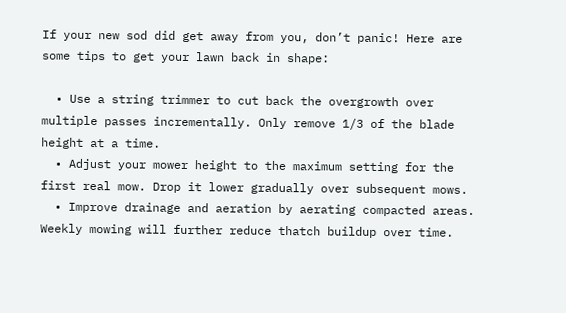If your new sod did get away from you, don’t panic! Here are some tips to get your lawn back in shape:

  • Use a string trimmer to cut back the overgrowth over multiple passes incrementally. Only remove 1/3 of the blade height at a time.
  • Adjust your mower height to the maximum setting for the first real mow. Drop it lower gradually over subsequent mows.
  • Improve drainage and aeration by aerating compacted areas. Weekly mowing will further reduce thatch buildup over time.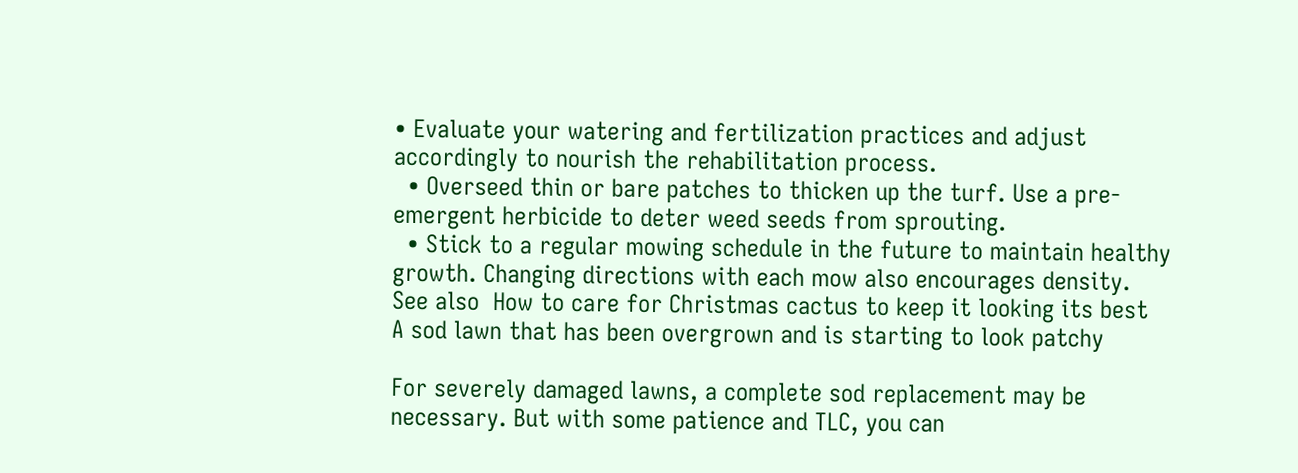• Evaluate your watering and fertilization practices and adjust accordingly to nourish the rehabilitation process.
  • Overseed thin or bare patches to thicken up the turf. Use a pre-emergent herbicide to deter weed seeds from sprouting.
  • Stick to a regular mowing schedule in the future to maintain healthy growth. Changing directions with each mow also encourages density.
See also  How to care for Christmas cactus to keep it looking its best
A sod lawn that has been overgrown and is starting to look patchy

For severely damaged lawns, a complete sod replacement may be necessary. But with some patience and TLC, you can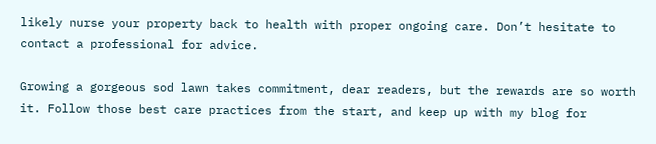likely nurse your property back to health with proper ongoing care. Don’t hesitate to contact a professional for advice.

Growing a gorgeous sod lawn takes commitment, dear readers, but the rewards are so worth it. Follow those best care practices from the start, and keep up with my blog for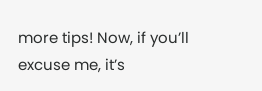more tips! Now, if you’ll excuse me, it’s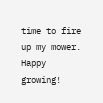time to fire up my mower. Happy growing!